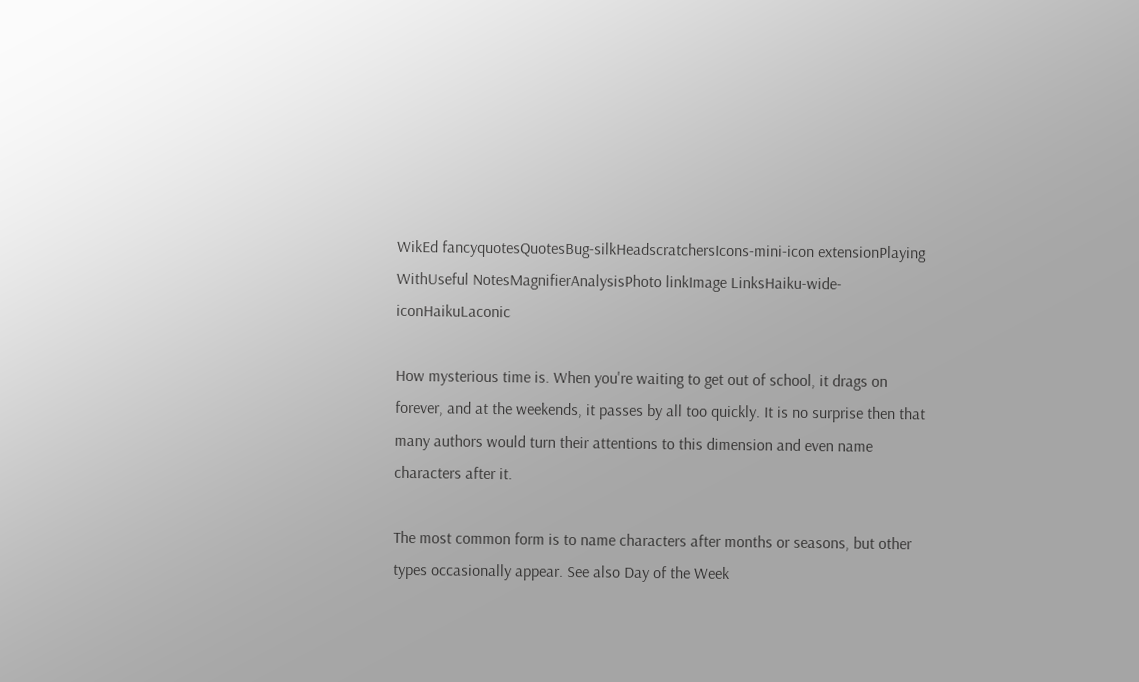WikEd fancyquotesQuotesBug-silkHeadscratchersIcons-mini-icon extensionPlaying WithUseful NotesMagnifierAnalysisPhoto linkImage LinksHaiku-wide-iconHaikuLaconic

How mysterious time is. When you're waiting to get out of school, it drags on forever, and at the weekends, it passes by all too quickly. It is no surprise then that many authors would turn their attentions to this dimension and even name characters after it.

The most common form is to name characters after months or seasons, but other types occasionally appear. See also Day of the Week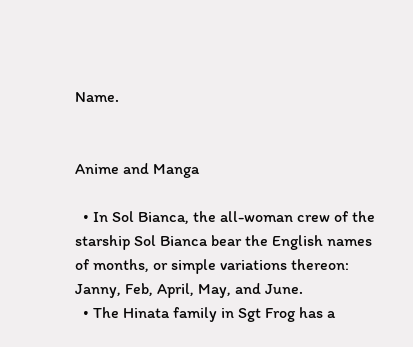Name.


Anime and Manga

  • In Sol Bianca, the all-woman crew of the starship Sol Bianca bear the English names of months, or simple variations thereon: Janny, Feb, April, May, and June.
  • The Hinata family in Sgt Frog has a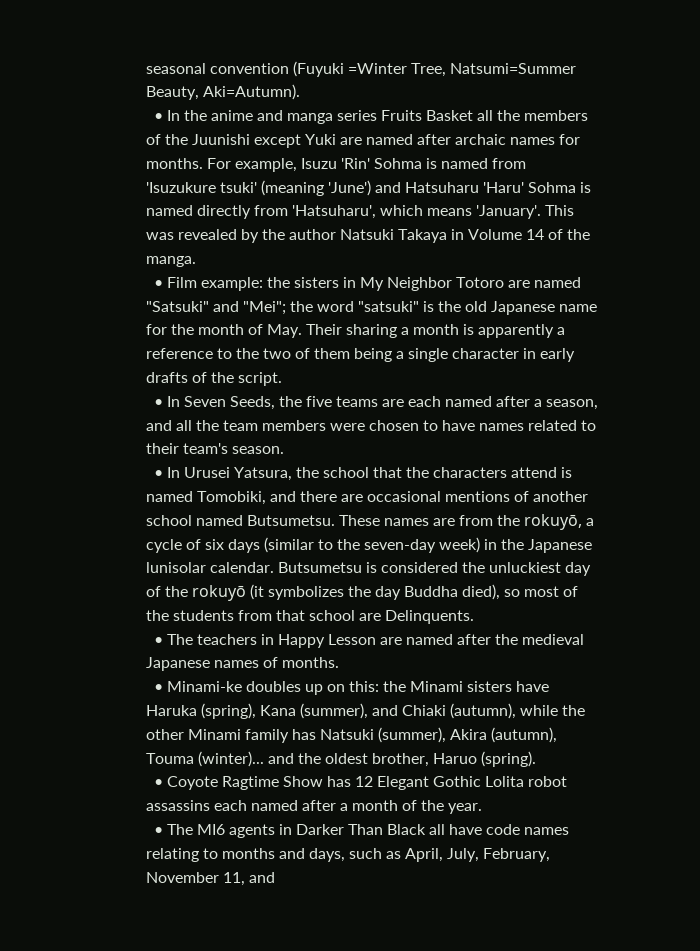seasonal convention (Fuyuki =Winter Tree, Natsumi=Summer Beauty, Aki=Autumn).
  • In the anime and manga series Fruits Basket all the members of the Juunishi except Yuki are named after archaic names for months. For example, Isuzu 'Rin' Sohma is named from 'Isuzukure tsuki' (meaning 'June') and Hatsuharu 'Haru' Sohma is named directly from 'Hatsuharu', which means 'January'. This was revealed by the author Natsuki Takaya in Volume 14 of the manga.
  • Film example: the sisters in My Neighbor Totoro are named "Satsuki" and "Mei"; the word "satsuki" is the old Japanese name for the month of May. Their sharing a month is apparently a reference to the two of them being a single character in early drafts of the script.
  • In Seven Seeds, the five teams are each named after a season, and all the team members were chosen to have names related to their team's season.
  • In Urusei Yatsura, the school that the characters attend is named Tomobiki, and there are occasional mentions of another school named Butsumetsu. These names are from the rokuyō, a cycle of six days (similar to the seven-day week) in the Japanese lunisolar calendar. Butsumetsu is considered the unluckiest day of the rokuyō (it symbolizes the day Buddha died), so most of the students from that school are Delinquents.
  • The teachers in Happy Lesson are named after the medieval Japanese names of months.
  • Minami-ke doubles up on this: the Minami sisters have Haruka (spring), Kana (summer), and Chiaki (autumn), while the other Minami family has Natsuki (summer), Akira (autumn), Touma (winter)... and the oldest brother, Haruo (spring).
  • Coyote Ragtime Show has 12 Elegant Gothic Lolita robot assassins each named after a month of the year.
  • The MI6 agents in Darker Than Black all have code names relating to months and days, such as April, July, February, November 11, and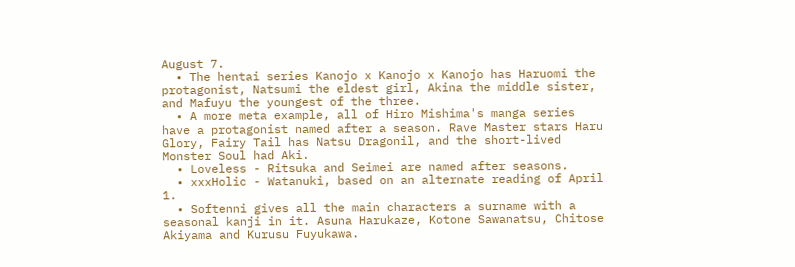August 7.
  • The hentai series Kanojo x Kanojo x Kanojo has Haruomi the protagonist, Natsumi the eldest girl, Akina the middle sister, and Mafuyu the youngest of the three.
  • A more meta example, all of Hiro Mishima's manga series have a protagonist named after a season. Rave Master stars Haru Glory, Fairy Tail has Natsu Dragonil, and the short-lived Monster Soul had Aki.
  • Loveless - Ritsuka and Seimei are named after seasons.
  • xxxHolic - Watanuki, based on an alternate reading of April 1.
  • Softenni gives all the main characters a surname with a seasonal kanji in it. Asuna Harukaze, Kotone Sawanatsu, Chitose Akiyama and Kurusu Fuyukawa.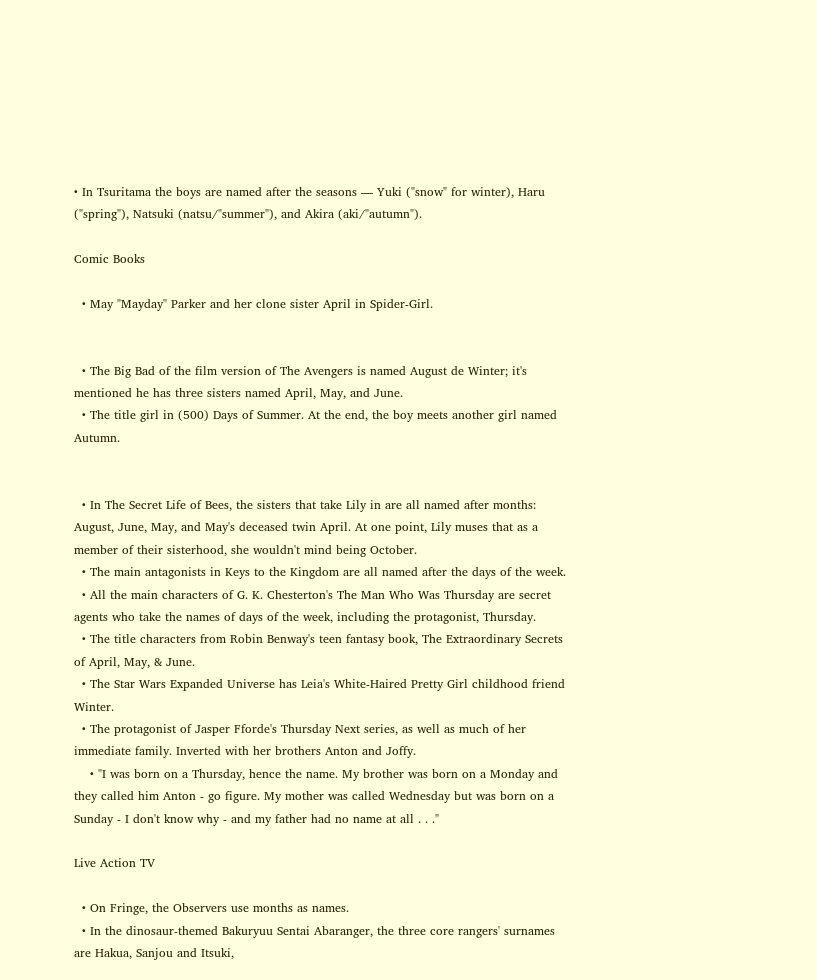• In Tsuritama the boys are named after the seasons — Yuki ("snow" for winter), Haru ("spring"), Natsuki (natsu/"summer"), and Akira (aki/"autumn").

Comic Books

  • May "Mayday" Parker and her clone sister April in Spider-Girl.


  • The Big Bad of the film version of The Avengers is named August de Winter; it's mentioned he has three sisters named April, May, and June.
  • The title girl in (500) Days of Summer. At the end, the boy meets another girl named Autumn.


  • In The Secret Life of Bees, the sisters that take Lily in are all named after months: August, June, May, and May's deceased twin April. At one point, Lily muses that as a member of their sisterhood, she wouldn't mind being October.
  • The main antagonists in Keys to the Kingdom are all named after the days of the week.
  • All the main characters of G. K. Chesterton's The Man Who Was Thursday are secret agents who take the names of days of the week, including the protagonist, Thursday.
  • The title characters from Robin Benway's teen fantasy book, The Extraordinary Secrets of April, May, & June.
  • The Star Wars Expanded Universe has Leia's White-Haired Pretty Girl childhood friend Winter.
  • The protagonist of Jasper Fforde's Thursday Next series, as well as much of her immediate family. Inverted with her brothers Anton and Joffy.
    • "I was born on a Thursday, hence the name. My brother was born on a Monday and they called him Anton - go figure. My mother was called Wednesday but was born on a Sunday - I don't know why - and my father had no name at all . . ."

Live Action TV

  • On Fringe, the Observers use months as names.
  • In the dinosaur-themed Bakuryuu Sentai Abaranger, the three core rangers' surnames are Hakua, Sanjou and Itsuki,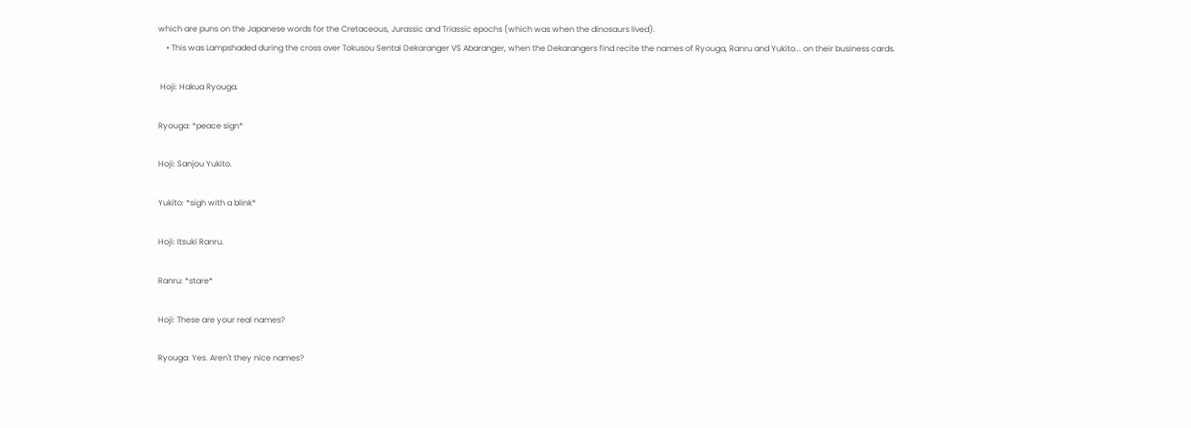which are puns on the Japanese words for the Cretaceous, Jurassic and Triassic epochs (which was when the dinosaurs lived).
    • This was Lampshaded during the cross over Tokusou Sentai Dekaranger VS Abaranger, when the Dekarangers find recite the names of Ryouga, Ranru and Yukito... on their business cards.

 Hoji: Hakua Ryouga.

Ryouga: *peace sign*

Hoji: Sanjou Yukito.

Yukito: *sigh with a blink*

Hoji: Itsuki Ranru.

Ranru: *stare*

Hoji: These are your real names?

Ryouga: Yes. Aren't they nice names?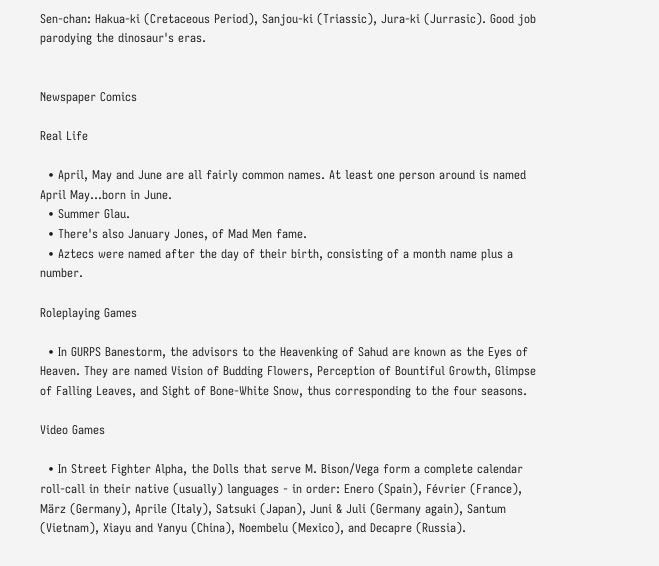Sen-chan: Hakua-ki (Cretaceous Period), Sanjou-ki (Triassic), Jura-ki (Jurrasic). Good job parodying the dinosaur's eras.


Newspaper Comics

Real Life

  • April, May and June are all fairly common names. At least one person around is named April May...born in June.
  • Summer Glau.
  • There's also January Jones, of Mad Men fame.
  • Aztecs were named after the day of their birth, consisting of a month name plus a number.

Roleplaying Games

  • In GURPS Banestorm, the advisors to the Heavenking of Sahud are known as the Eyes of Heaven. They are named Vision of Budding Flowers, Perception of Bountiful Growth, Glimpse of Falling Leaves, and Sight of Bone-White Snow, thus corresponding to the four seasons.

Video Games

  • In Street Fighter Alpha, the Dolls that serve M. Bison/Vega form a complete calendar roll-call in their native (usually) languages - in order: Enero (Spain), Février (France), März (Germany), Aprile (Italy), Satsuki (Japan), Juni & Juli (Germany again), Santum (Vietnam), Xiayu and Yanyu (China), Noembelu (Mexico), and Decapre (Russia).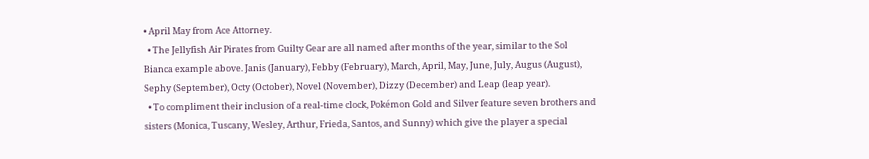• April May from Ace Attorney.
  • The Jellyfish Air Pirates from Guilty Gear are all named after months of the year, similar to the Sol Bianca example above. Janis (January), Febby (February), March, April, May, June, July, Augus (August), Sephy (September), Octy (October), Novel (November), Dizzy (December) and Leap (leap year).
  • To compliment their inclusion of a real-time clock, Pokémon Gold and Silver feature seven brothers and sisters (Monica, Tuscany, Wesley, Arthur, Frieda, Santos, and Sunny) which give the player a special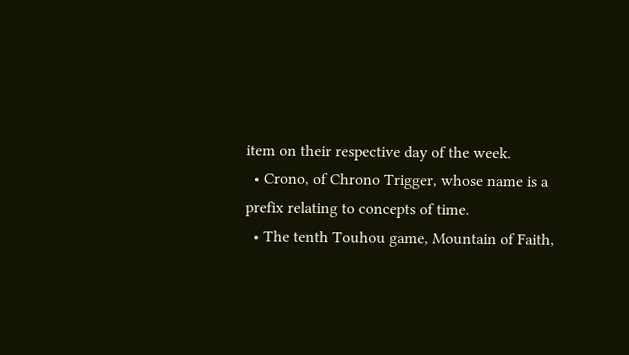item on their respective day of the week.
  • Crono, of Chrono Trigger, whose name is a prefix relating to concepts of time.
  • The tenth Touhou game, Mountain of Faith,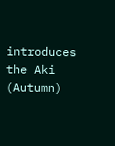introduces the Aki (Autumn)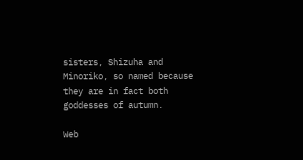sisters, Shizuha and Minoriko, so named because they are in fact both goddesses of autumn.

Web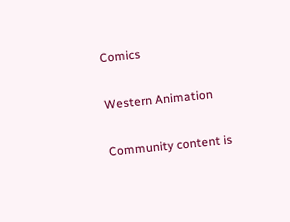Comics

Western Animation

Community content is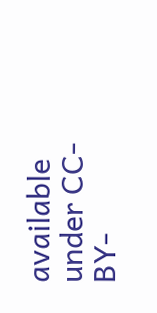available under CC-BY-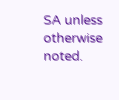SA unless otherwise noted.